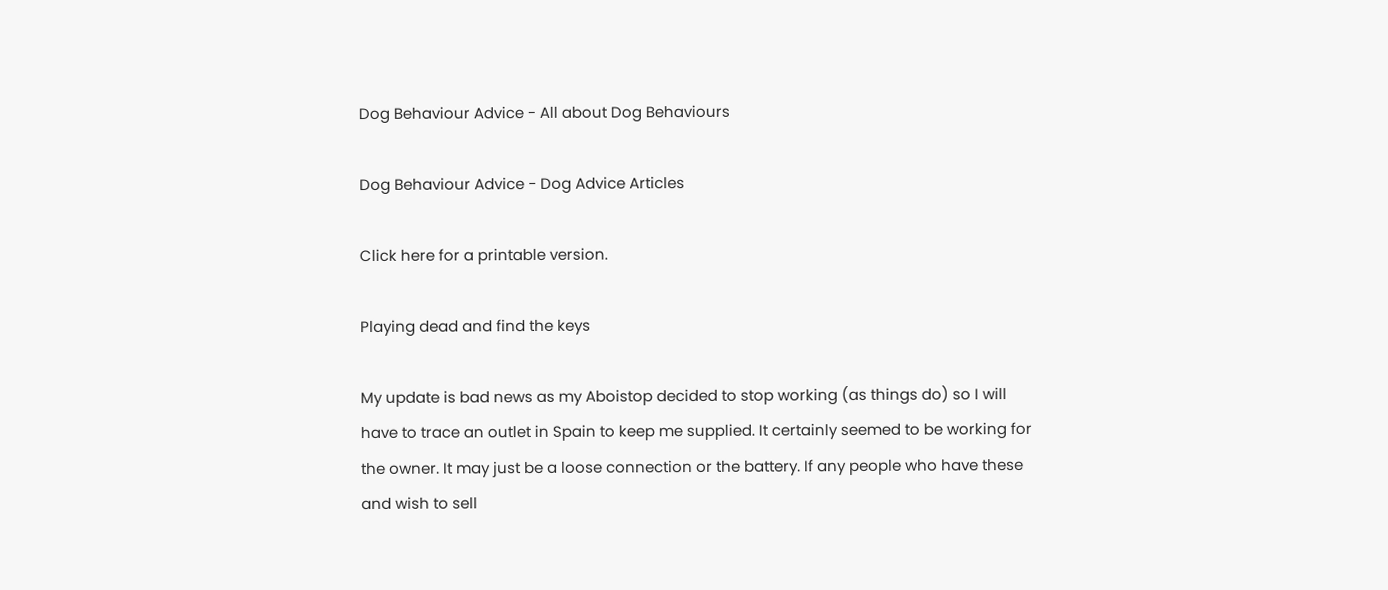Dog Behaviour Advice - All about Dog Behaviours

Dog Behaviour Advice - Dog Advice Articles

Click here for a printable version.

Playing dead and find the keys

My update is bad news as my Aboistop decided to stop working (as things do) so I will have to trace an outlet in Spain to keep me supplied. It certainly seemed to be working for the owner. It may just be a loose connection or the battery. If any people who have these and wish to sell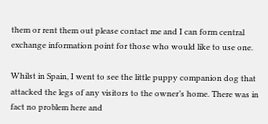them or rent them out please contact me and I can form central exchange information point for those who would like to use one.

Whilst in Spain, I went to see the little puppy companion dog that attacked the legs of any visitors to the owner’s home. There was in fact no problem here and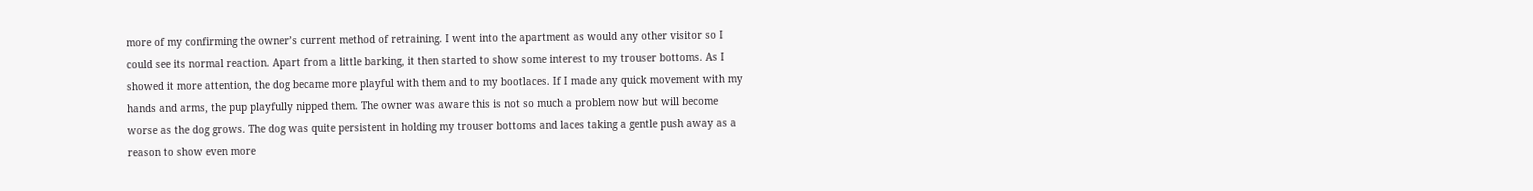more of my confirming the owner’s current method of retraining. I went into the apartment as would any other visitor so I could see its normal reaction. Apart from a little barking, it then started to show some interest to my trouser bottoms. As I showed it more attention, the dog became more playful with them and to my bootlaces. If I made any quick movement with my hands and arms, the pup playfully nipped them. The owner was aware this is not so much a problem now but will become worse as the dog grows. The dog was quite persistent in holding my trouser bottoms and laces taking a gentle push away as a reason to show even more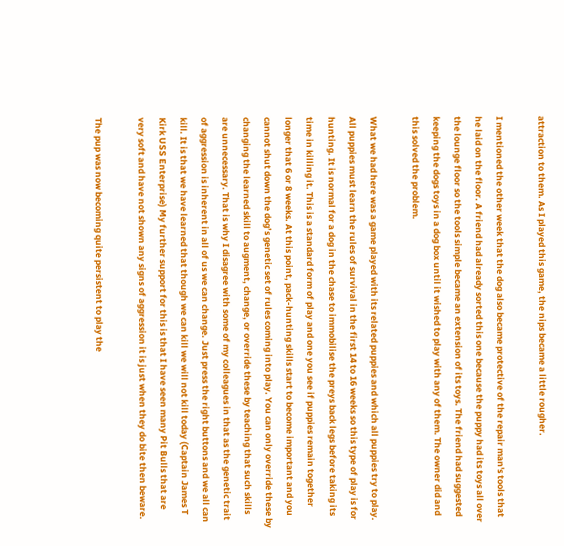attraction to them. As I played this game, the nips became a little rougher.

I mentioned the other week that the dog also became protective of the repair man's tools that he laid on the floor. A friend had already sorted this one because the puppy had its toys all over the lounge floor so the tools simple became an extension of its toys. The friend had suggested keeping the dogs toys in a dog box until it wished to play with any of them. The owner did and this solved the problem.

What we had here was a game played with its related puppies and which all puppies try to play. All puppies must learn the rules of survival in the first 14 to 16 weeks so this type of play is for hunting. It is normal for a dog in the chase to immobilise the preys back legs before taking its time in killing it. This is a standard form of play and one you see if puppies remain together longer that 6 or 8 weeks. At this point, pack-hunting skills start to become important and you cannot shut down the dog’s genetic set of rules coming into play. You can only override these by changing the learned skill to augment, change, or override these by teaching that such skills are unnecessary. That is why I disagree with some of my colleagues in that as the genetic trait of aggression is inherent in all of us we can change. Just press the right buttons and we all can kill. It is that we have learned that though we can kill we will not kill today (Captain James T Kirk USS Enterprise) My further support for this is that I have seen many Pit Bulls that are very soft and have not shown any signs of aggression it is just when they do bite then beware.

The pup was now becoming quite persistent to play the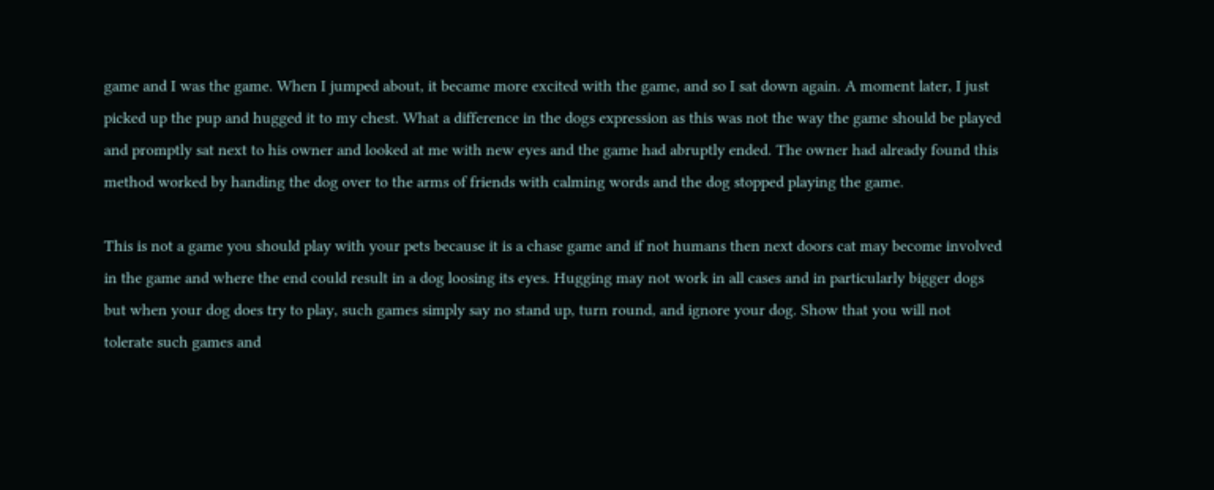game and I was the game. When I jumped about, it became more excited with the game, and so I sat down again. A moment later, I just picked up the pup and hugged it to my chest. What a difference in the dogs expression as this was not the way the game should be played and promptly sat next to his owner and looked at me with new eyes and the game had abruptly ended. The owner had already found this method worked by handing the dog over to the arms of friends with calming words and the dog stopped playing the game.

This is not a game you should play with your pets because it is a chase game and if not humans then next doors cat may become involved in the game and where the end could result in a dog loosing its eyes. Hugging may not work in all cases and in particularly bigger dogs but when your dog does try to play, such games simply say no stand up, turn round, and ignore your dog. Show that you will not tolerate such games and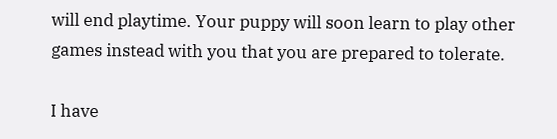will end playtime. Your puppy will soon learn to play other games instead with you that you are prepared to tolerate.

I have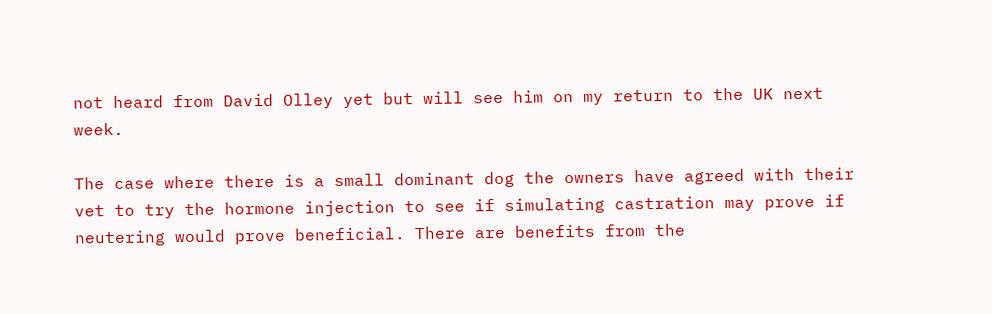not heard from David Olley yet but will see him on my return to the UK next week.

The case where there is a small dominant dog the owners have agreed with their vet to try the hormone injection to see if simulating castration may prove if neutering would prove beneficial. There are benefits from the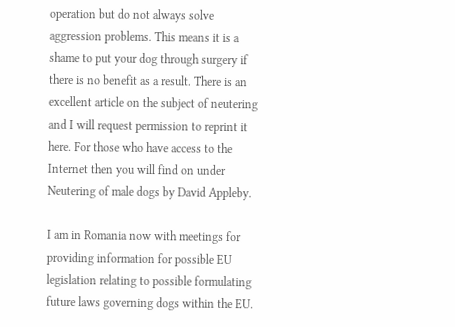operation but do not always solve aggression problems. This means it is a shame to put your dog through surgery if there is no benefit as a result. There is an excellent article on the subject of neutering and I will request permission to reprint it here. For those who have access to the Internet then you will find on under Neutering of male dogs by David Appleby.

I am in Romania now with meetings for providing information for possible EU legislation relating to possible formulating future laws governing dogs within the EU.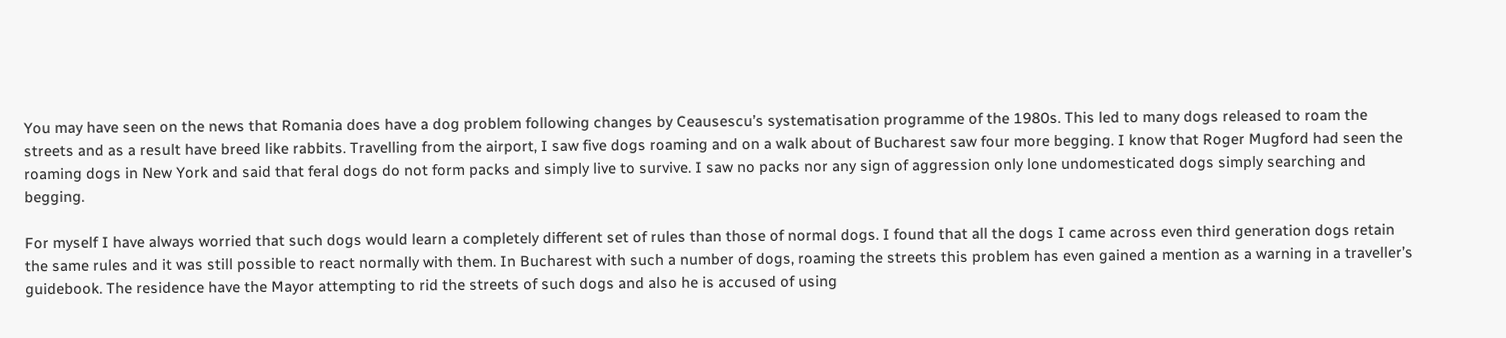You may have seen on the news that Romania does have a dog problem following changes by Ceausescu’s systematisation programme of the 1980s. This led to many dogs released to roam the streets and as a result have breed like rabbits. Travelling from the airport, I saw five dogs roaming and on a walk about of Bucharest saw four more begging. I know that Roger Mugford had seen the roaming dogs in New York and said that feral dogs do not form packs and simply live to survive. I saw no packs nor any sign of aggression only lone undomesticated dogs simply searching and begging.

For myself I have always worried that such dogs would learn a completely different set of rules than those of normal dogs. I found that all the dogs I came across even third generation dogs retain the same rules and it was still possible to react normally with them. In Bucharest with such a number of dogs, roaming the streets this problem has even gained a mention as a warning in a traveller’s guidebook. The residence have the Mayor attempting to rid the streets of such dogs and also he is accused of using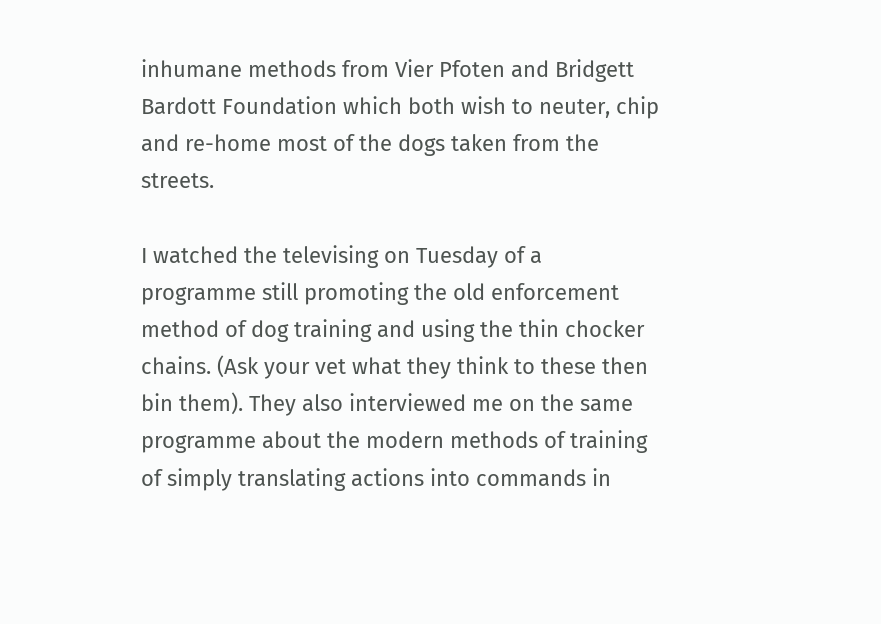inhumane methods from Vier Pfoten and Bridgett Bardott Foundation which both wish to neuter, chip and re-home most of the dogs taken from the streets.

I watched the televising on Tuesday of a programme still promoting the old enforcement method of dog training and using the thin chocker chains. (Ask your vet what they think to these then bin them). They also interviewed me on the same programme about the modern methods of training of simply translating actions into commands in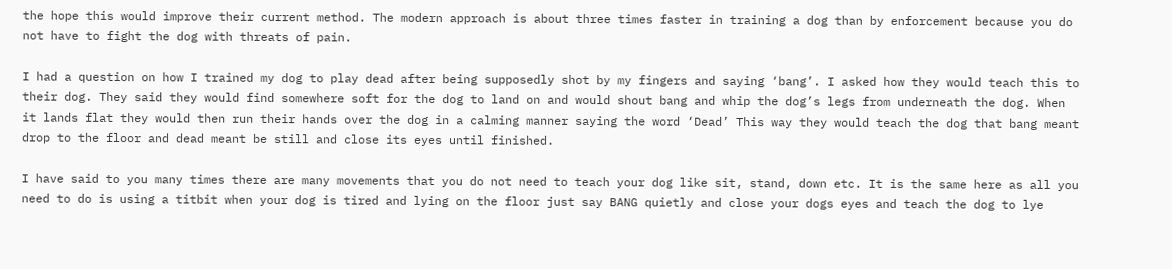the hope this would improve their current method. The modern approach is about three times faster in training a dog than by enforcement because you do not have to fight the dog with threats of pain.

I had a question on how I trained my dog to play dead after being supposedly shot by my fingers and saying ‘bang’. I asked how they would teach this to their dog. They said they would find somewhere soft for the dog to land on and would shout bang and whip the dog’s legs from underneath the dog. When it lands flat they would then run their hands over the dog in a calming manner saying the word ‘Dead’ This way they would teach the dog that bang meant drop to the floor and dead meant be still and close its eyes until finished.

I have said to you many times there are many movements that you do not need to teach your dog like sit, stand, down etc. It is the same here as all you need to do is using a titbit when your dog is tired and lying on the floor just say BANG quietly and close your dogs eyes and teach the dog to lye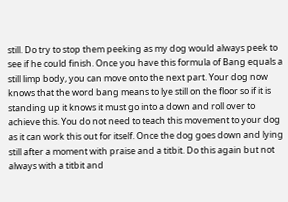still. Do try to stop them peeking as my dog would always peek to see if he could finish. Once you have this formula of Bang equals a still limp body, you can move onto the next part. Your dog now knows that the word bang means to lye still on the floor so if it is standing up it knows it must go into a down and roll over to achieve this. You do not need to teach this movement to your dog as it can work this out for itself. Once the dog goes down and lying still after a moment with praise and a titbit. Do this again but not always with a titbit and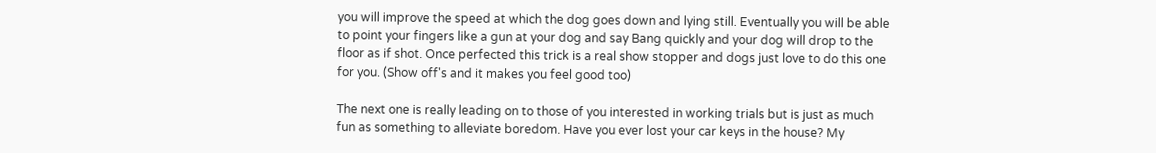you will improve the speed at which the dog goes down and lying still. Eventually you will be able to point your fingers like a gun at your dog and say Bang quickly and your dog will drop to the floor as if shot. Once perfected this trick is a real show stopper and dogs just love to do this one for you. (Show off's and it makes you feel good too)

The next one is really leading on to those of you interested in working trials but is just as much fun as something to alleviate boredom. Have you ever lost your car keys in the house? My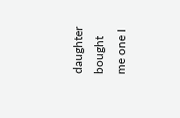daughter bought me one I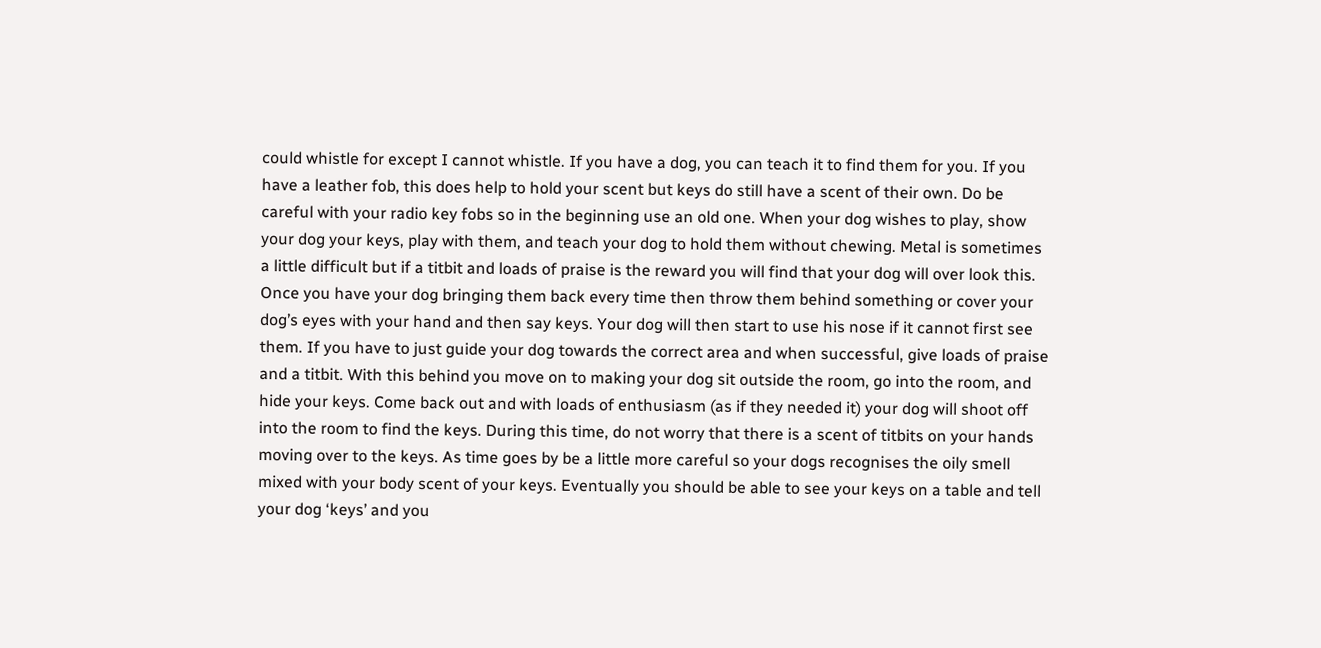could whistle for except I cannot whistle. If you have a dog, you can teach it to find them for you. If you have a leather fob, this does help to hold your scent but keys do still have a scent of their own. Do be careful with your radio key fobs so in the beginning use an old one. When your dog wishes to play, show your dog your keys, play with them, and teach your dog to hold them without chewing. Metal is sometimes a little difficult but if a titbit and loads of praise is the reward you will find that your dog will over look this. Once you have your dog bringing them back every time then throw them behind something or cover your dog’s eyes with your hand and then say keys. Your dog will then start to use his nose if it cannot first see them. If you have to just guide your dog towards the correct area and when successful, give loads of praise and a titbit. With this behind you move on to making your dog sit outside the room, go into the room, and hide your keys. Come back out and with loads of enthusiasm (as if they needed it) your dog will shoot off into the room to find the keys. During this time, do not worry that there is a scent of titbits on your hands moving over to the keys. As time goes by be a little more careful so your dogs recognises the oily smell mixed with your body scent of your keys. Eventually you should be able to see your keys on a table and tell your dog ‘keys’ and you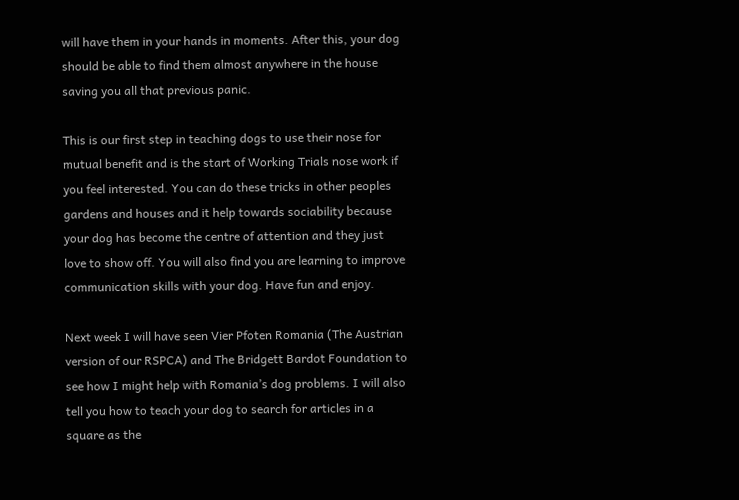will have them in your hands in moments. After this, your dog should be able to find them almost anywhere in the house saving you all that previous panic.

This is our first step in teaching dogs to use their nose for mutual benefit and is the start of Working Trials nose work if you feel interested. You can do these tricks in other peoples gardens and houses and it help towards sociability because your dog has become the centre of attention and they just love to show off. You will also find you are learning to improve communication skills with your dog. Have fun and enjoy.

Next week I will have seen Vier Pfoten Romania (The Austrian version of our RSPCA) and The Bridgett Bardot Foundation to see how I might help with Romania’s dog problems. I will also tell you how to teach your dog to search for articles in a square as the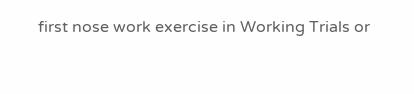first nose work exercise in Working Trials or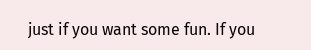just if you want some fun. If you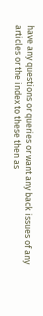have any questions or queries or want any back issues of any articles or the index to these then as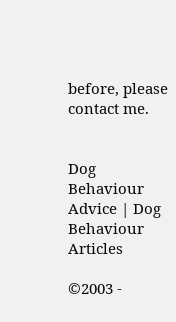before, please contact me.


Dog Behaviour Advice | Dog Behaviour Articles

©2003 -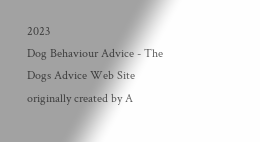2023
Dog Behaviour Advice - The Dogs Advice Web Site originally created by A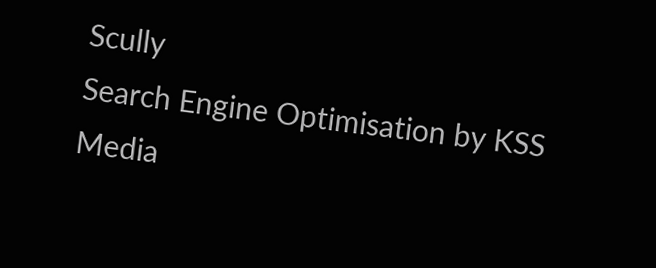Scully
Search Engine Optimisation by KSS Media